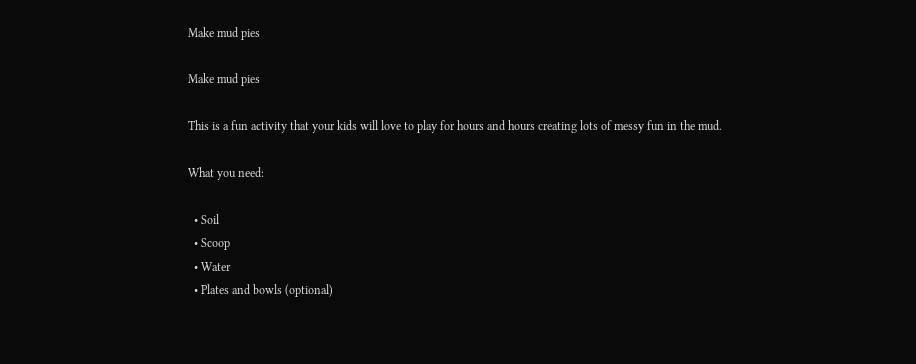Make mud pies

Make mud pies

This is a fun activity that your kids will love to play for hours and hours creating lots of messy fun in the mud.

What you need:

  • Soil
  • Scoop
  • Water
  • Plates and bowls (optional)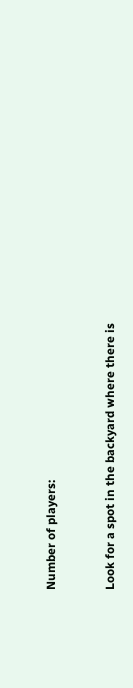Number of players:


Look for a spot in the backyard where there is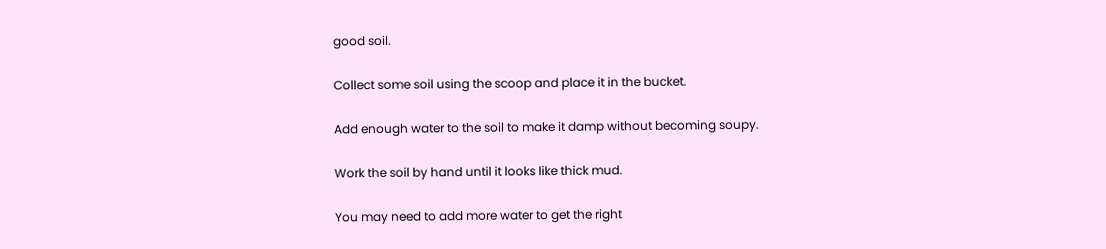good soil.

Collect some soil using the scoop and place it in the bucket.

Add enough water to the soil to make it damp without becoming soupy.

Work the soil by hand until it looks like thick mud.

You may need to add more water to get the right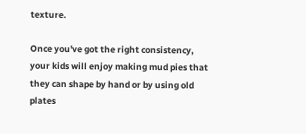texture.

Once you've got the right consistency, your kids will enjoy making mud pies that they can shape by hand or by using old plates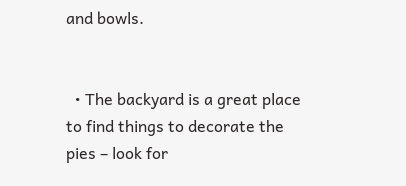and bowls.


  • The backyard is a great place to find things to decorate the pies – look for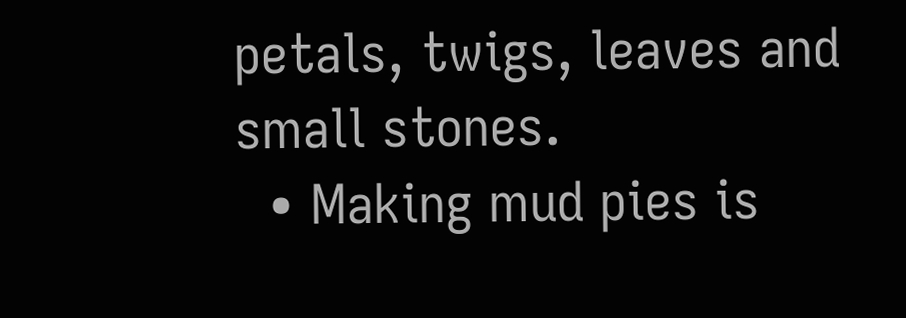petals, twigs, leaves and small stones.
  • Making mud pies is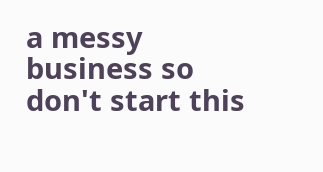a messy business so don't start this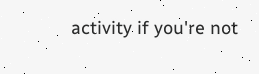activity if you're not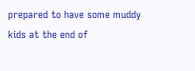prepared to have some muddy kids at the end of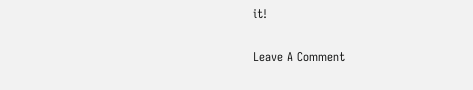it!

Leave A Comment